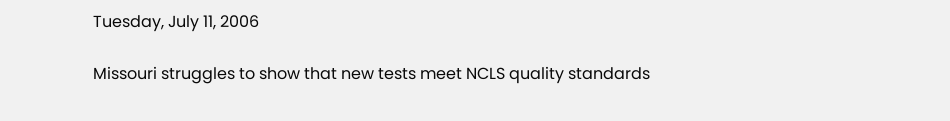Tuesday, July 11, 2006

Missouri struggles to show that new tests meet NCLS quality standards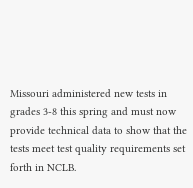Missouri administered new tests in grades 3-8 this spring and must now provide technical data to show that the tests meet test quality requirements set forth in NCLB.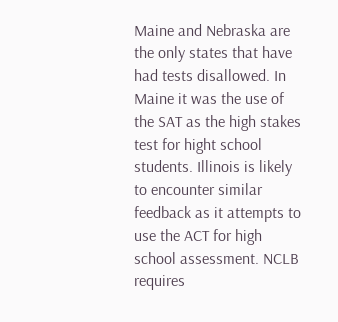Maine and Nebraska are the only states that have had tests disallowed. In Maine it was the use of the SAT as the high stakes test for hight school students. Illinois is likely to encounter similar feedback as it attempts to use the ACT for high school assessment. NCLB requires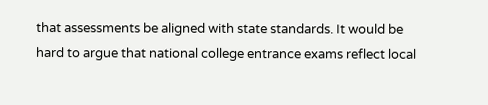that assessments be aligned with state standards. It would be hard to argue that national college entrance exams reflect local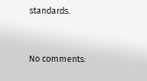standards.


No comments: